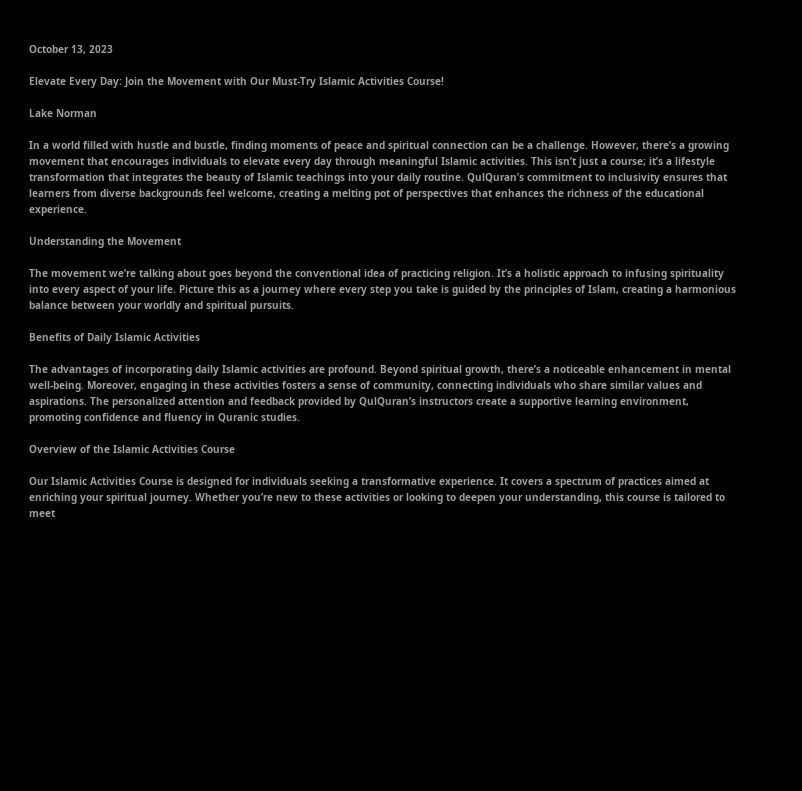October 13, 2023

Elevate Every Day: Join the Movement with Our Must-Try Islamic Activities Course!

Lake Norman

In a world filled with hustle and bustle, finding moments of peace and spiritual connection can be a challenge. However, there’s a growing movement that encourages individuals to elevate every day through meaningful Islamic activities. This isn’t just a course; it’s a lifestyle transformation that integrates the beauty of Islamic teachings into your daily routine. QulQuran’s commitment to inclusivity ensures that learners from diverse backgrounds feel welcome, creating a melting pot of perspectives that enhances the richness of the educational experience.

Understanding the Movement

The movement we’re talking about goes beyond the conventional idea of practicing religion. It’s a holistic approach to infusing spirituality into every aspect of your life. Picture this as a journey where every step you take is guided by the principles of Islam, creating a harmonious balance between your worldly and spiritual pursuits.

Benefits of Daily Islamic Activities

The advantages of incorporating daily Islamic activities are profound. Beyond spiritual growth, there’s a noticeable enhancement in mental well-being. Moreover, engaging in these activities fosters a sense of community, connecting individuals who share similar values and aspirations. The personalized attention and feedback provided by QulQuran’s instructors create a supportive learning environment, promoting confidence and fluency in Quranic studies.

Overview of the Islamic Activities Course

Our Islamic Activities Course is designed for individuals seeking a transformative experience. It covers a spectrum of practices aimed at enriching your spiritual journey. Whether you’re new to these activities or looking to deepen your understanding, this course is tailored to meet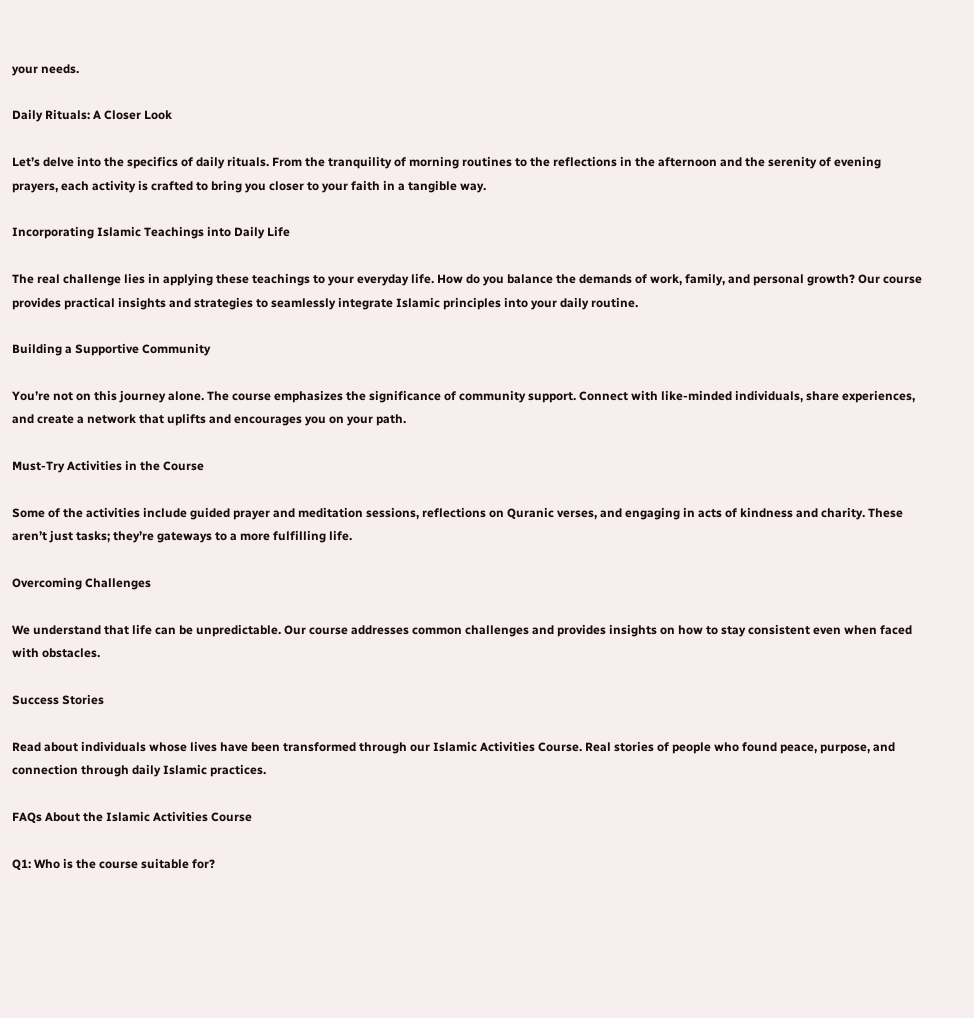your needs.

Daily Rituals: A Closer Look

Let’s delve into the specifics of daily rituals. From the tranquility of morning routines to the reflections in the afternoon and the serenity of evening prayers, each activity is crafted to bring you closer to your faith in a tangible way.

Incorporating Islamic Teachings into Daily Life

The real challenge lies in applying these teachings to your everyday life. How do you balance the demands of work, family, and personal growth? Our course provides practical insights and strategies to seamlessly integrate Islamic principles into your daily routine.

Building a Supportive Community

You’re not on this journey alone. The course emphasizes the significance of community support. Connect with like-minded individuals, share experiences, and create a network that uplifts and encourages you on your path.

Must-Try Activities in the Course

Some of the activities include guided prayer and meditation sessions, reflections on Quranic verses, and engaging in acts of kindness and charity. These aren’t just tasks; they’re gateways to a more fulfilling life.

Overcoming Challenges

We understand that life can be unpredictable. Our course addresses common challenges and provides insights on how to stay consistent even when faced with obstacles.

Success Stories

Read about individuals whose lives have been transformed through our Islamic Activities Course. Real stories of people who found peace, purpose, and connection through daily Islamic practices.

FAQs About the Islamic Activities Course

Q1: Who is the course suitable for?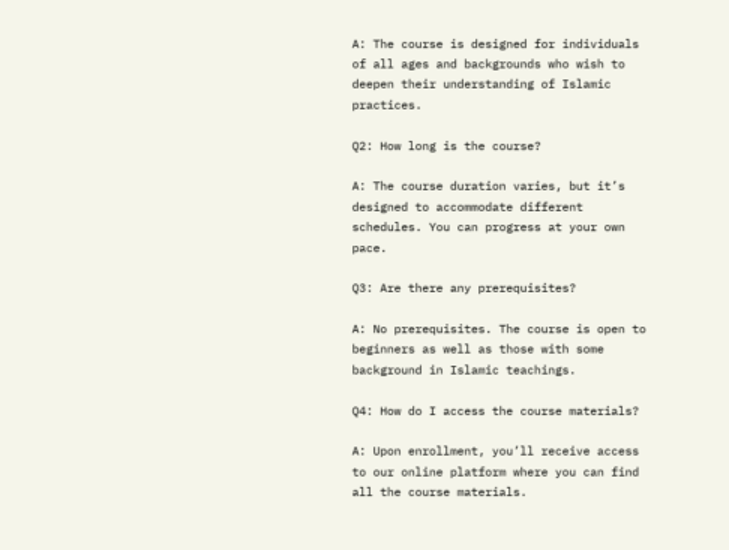A: The course is designed for individuals of all ages and backgrounds who wish to deepen their understanding of Islamic practices.

Q2: How long is the course?

A: The course duration varies, but it’s designed to accommodate different schedules. You can progress at your own pace.

Q3: Are there any prerequisites?

A: No prerequisites. The course is open to beginners as well as those with some background in Islamic teachings.

Q4: How do I access the course materials?

A: Upon enrollment, you’ll receive access to our online platform where you can find all the course materials.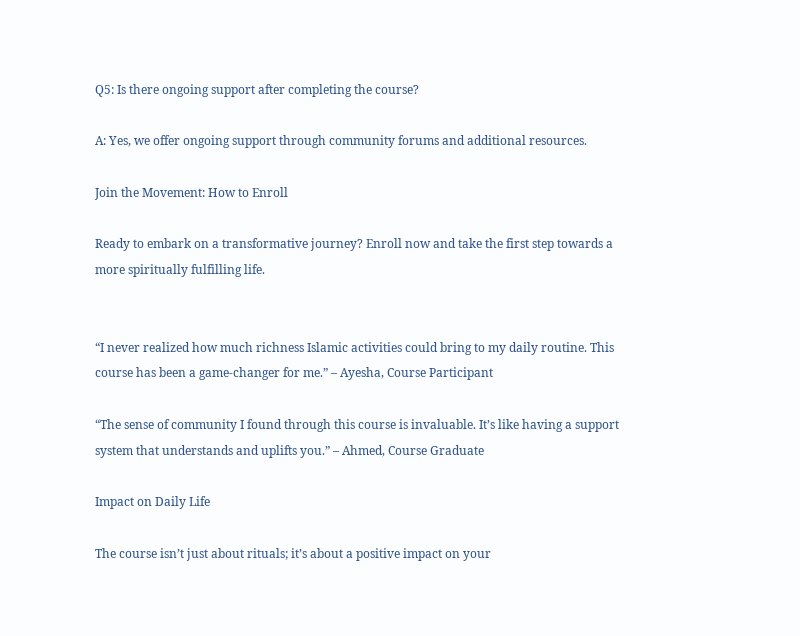Q5: Is there ongoing support after completing the course?

A: Yes, we offer ongoing support through community forums and additional resources.

Join the Movement: How to Enroll

Ready to embark on a transformative journey? Enroll now and take the first step towards a more spiritually fulfilling life.


“I never realized how much richness Islamic activities could bring to my daily routine. This course has been a game-changer for me.” – Ayesha, Course Participant

“The sense of community I found through this course is invaluable. It’s like having a support system that understands and uplifts you.” – Ahmed, Course Graduate

Impact on Daily Life

The course isn’t just about rituals; it’s about a positive impact on your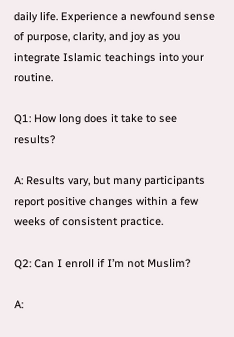daily life. Experience a newfound sense of purpose, clarity, and joy as you integrate Islamic teachings into your routine.

Q1: How long does it take to see results?

A: Results vary, but many participants report positive changes within a few weeks of consistent practice.

Q2: Can I enroll if I’m not Muslim?

A: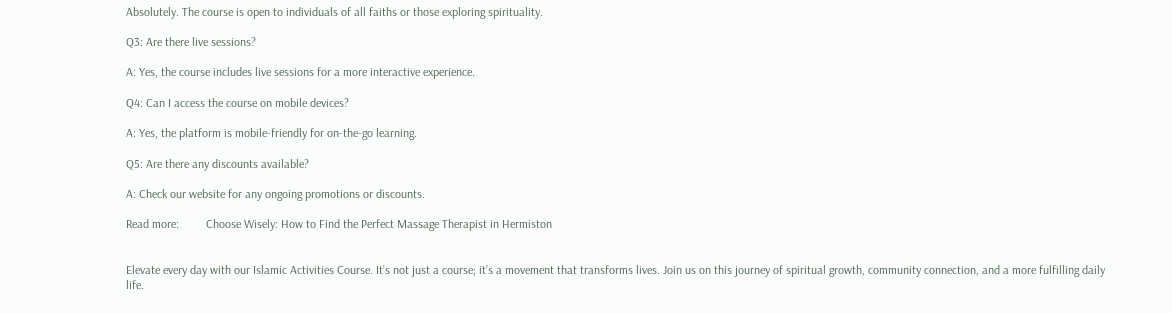Absolutely. The course is open to individuals of all faiths or those exploring spirituality.

Q3: Are there live sessions?

A: Yes, the course includes live sessions for a more interactive experience.

Q4: Can I access the course on mobile devices?

A: Yes, the platform is mobile-friendly for on-the-go learning.

Q5: Are there any discounts available?

A: Check our website for any ongoing promotions or discounts.

Read more:         Choose Wisely: How to Find the Perfect Massage Therapist in Hermiston


Elevate every day with our Islamic Activities Course. It’s not just a course; it’s a movement that transforms lives. Join us on this journey of spiritual growth, community connection, and a more fulfilling daily life.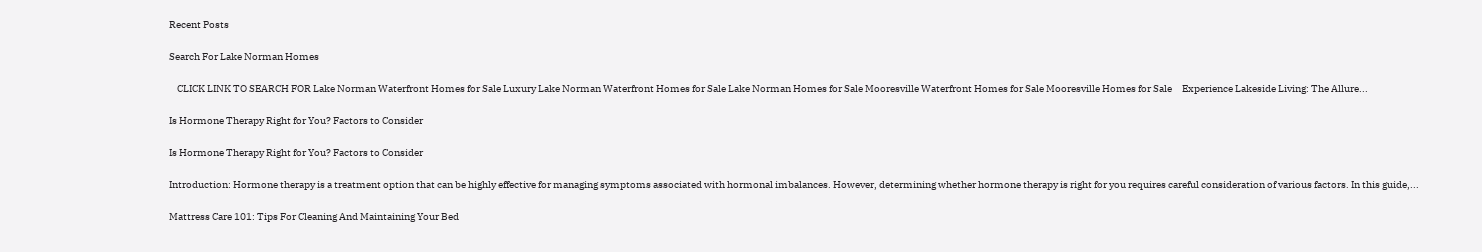Recent Posts

Search For Lake Norman Homes

    CLICK LINK TO SEARCH FOR Lake Norman Waterfront Homes for Sale Luxury Lake Norman Waterfront Homes for Sale Lake Norman Homes for Sale Mooresville Waterfront Homes for Sale Mooresville Homes for Sale     Experience Lakeside Living: The Allure...

Is Hormone Therapy Right for You? Factors to Consider

Is Hormone Therapy Right for You? Factors to Consider

Introduction: Hormone therapy is a treatment option that can be highly effective for managing symptoms associated with hormonal imbalances. However, determining whether hormone therapy is right for you requires careful consideration of various factors. In this guide,...

Mattress Care 101: Tips For Cleaning And Maintaining Your Bed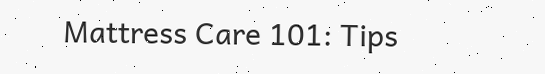Mattress Care 101: Tips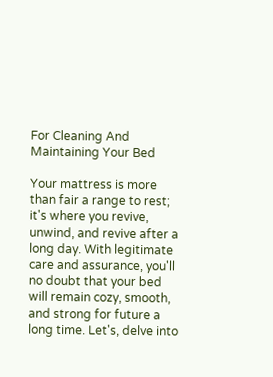For Cleaning And Maintaining Your Bed

Your mattress is more than fair a range to rest; it's where you revive, unwind, and revive after a long day. With legitimate care and assurance, you'll no doubt that your bed will remain cozy, smooth, and strong for future a long time. Let's, delve into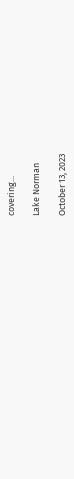covering...

Lake Norman

October 13, 2023